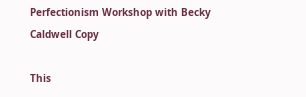Perfectionism Workshop with Becky Caldwell Copy

This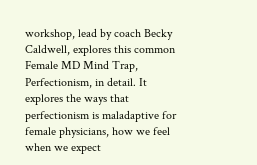workshop, lead by coach Becky Caldwell, explores this common Female MD Mind Trap, Perfectionism, in detail. It explores the ways that perfectionism is maladaptive for female physicians, how we feel when we expect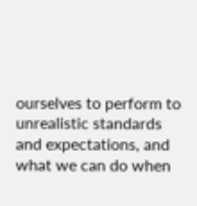ourselves to perform to unrealistic standards and expectations, and what we can do when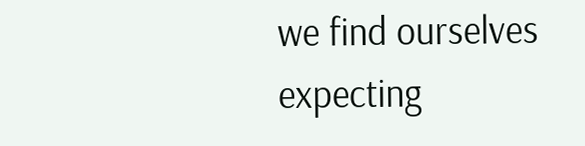we find ourselves expecting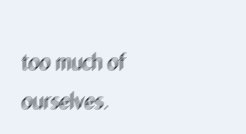too much of ourselves.